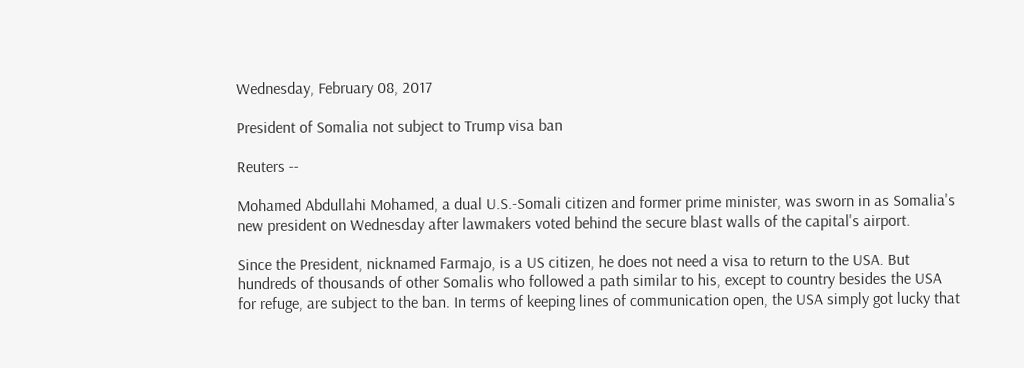Wednesday, February 08, 2017

President of Somalia not subject to Trump visa ban

Reuters --

Mohamed Abdullahi Mohamed, a dual U.S.-Somali citizen and former prime minister, was sworn in as Somalia's new president on Wednesday after lawmakers voted behind the secure blast walls of the capital's airport.

Since the President, nicknamed Farmajo, is a US citizen, he does not need a visa to return to the USA. But hundreds of thousands of other Somalis who followed a path similar to his, except to country besides the USA for refuge, are subject to the ban. In terms of keeping lines of communication open, the USA simply got lucky that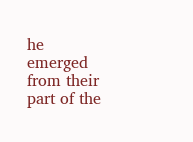he emerged from their part of the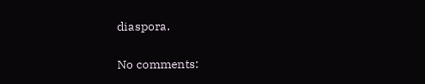diaspora.

No comments: